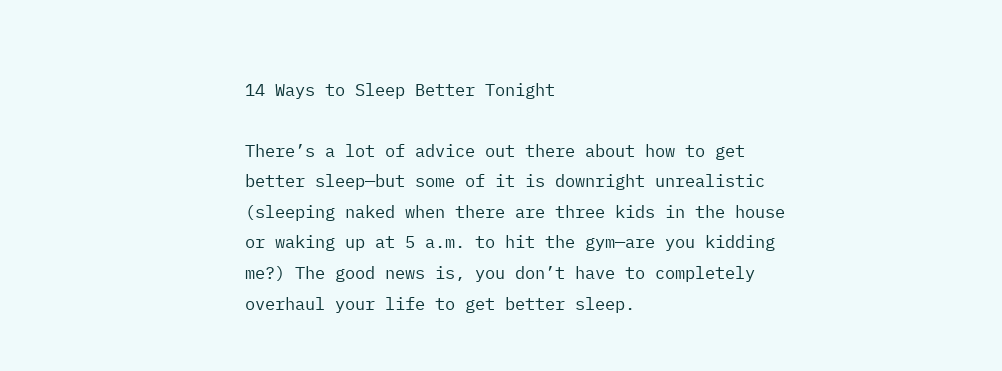14 Ways to Sleep Better Tonight

There’s a lot of advice out there about how to get better sleep—but some of it is downright unrealistic (sleeping naked when there are three kids in the house or waking up at 5 a.m. to hit the gym—are you kidding me?) The good news is, you don’t have to completely overhaul your life to get better sleep.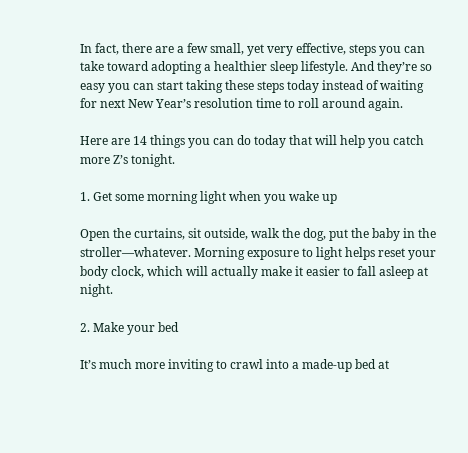In fact, there are a few small, yet very effective, steps you can take toward adopting a healthier sleep lifestyle. And they’re so easy you can start taking these steps today instead of waiting for next New Year’s resolution time to roll around again.

Here are 14 things you can do today that will help you catch more Z’s tonight.

1. Get some morning light when you wake up

Open the curtains, sit outside, walk the dog, put the baby in the stroller—whatever. Morning exposure to light helps reset your body clock, which will actually make it easier to fall asleep at night.

2. Make your bed

It’s much more inviting to crawl into a made-up bed at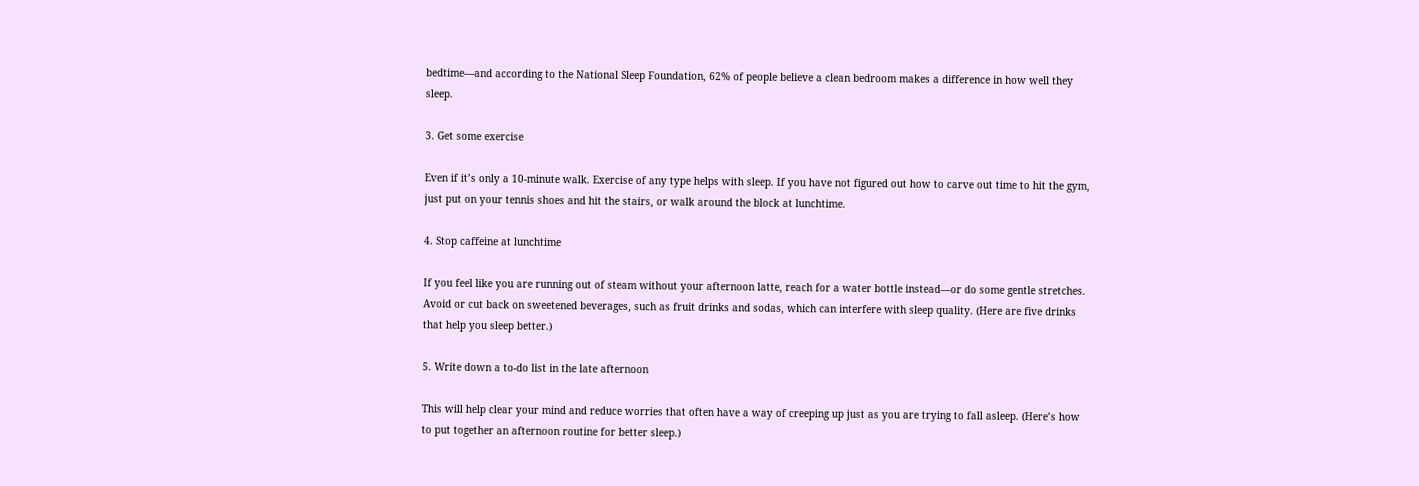bedtime—and according to the National Sleep Foundation, 62% of people believe a clean bedroom makes a difference in how well they sleep.

3. Get some exercise

Even if it’s only a 10-minute walk. Exercise of any type helps with sleep. If you have not figured out how to carve out time to hit the gym, just put on your tennis shoes and hit the stairs, or walk around the block at lunchtime.

4. Stop caffeine at lunchtime

If you feel like you are running out of steam without your afternoon latte, reach for a water bottle instead—or do some gentle stretches. Avoid or cut back on sweetened beverages, such as fruit drinks and sodas, which can interfere with sleep quality. (Here are five drinks that help you sleep better.)

5. Write down a to-do list in the late afternoon

This will help clear your mind and reduce worries that often have a way of creeping up just as you are trying to fall asleep. (Here’s how to put together an afternoon routine for better sleep.)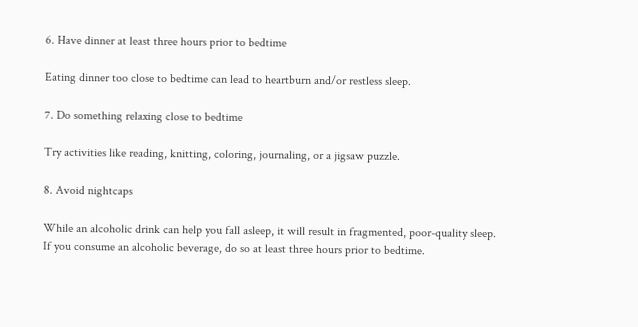6. Have dinner at least three hours prior to bedtime

Eating dinner too close to bedtime can lead to heartburn and/or restless sleep.

7. Do something relaxing close to bedtime

Try activities like reading, knitting, coloring, journaling, or a jigsaw puzzle.

8. Avoid nightcaps

While an alcoholic drink can help you fall asleep, it will result in fragmented, poor-quality sleep. If you consume an alcoholic beverage, do so at least three hours prior to bedtime.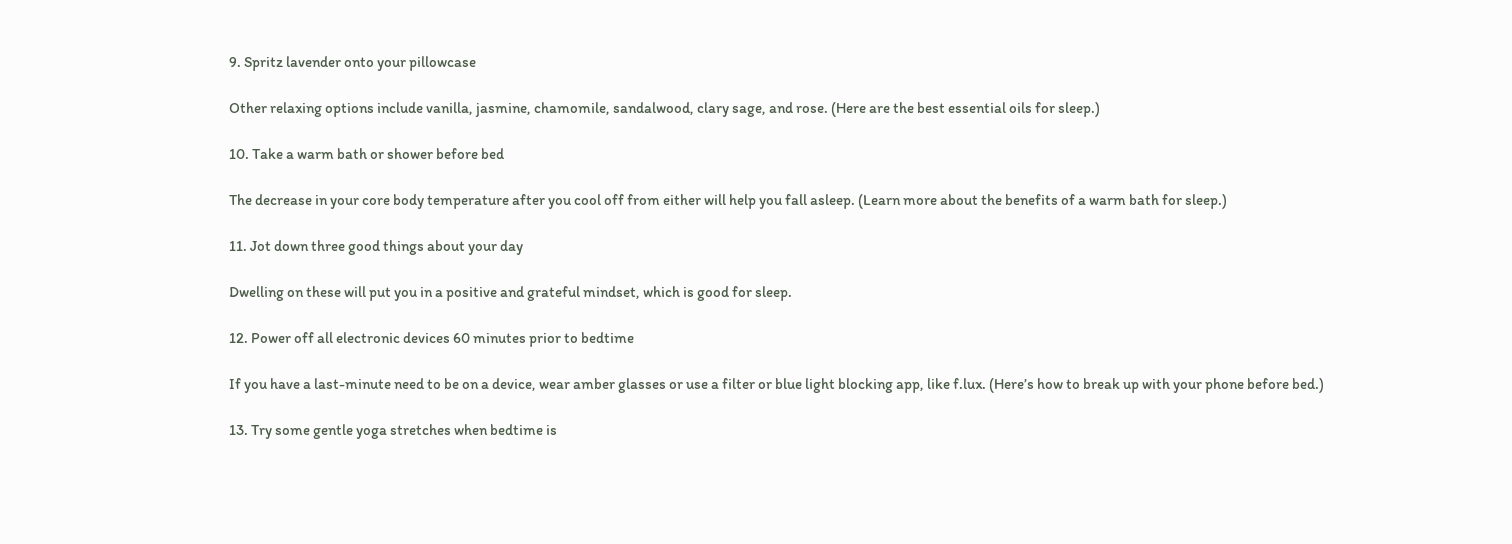9. Spritz lavender onto your pillowcase

Other relaxing options include vanilla, jasmine, chamomile, sandalwood, clary sage, and rose. (Here are the best essential oils for sleep.)

10. Take a warm bath or shower before bed

The decrease in your core body temperature after you cool off from either will help you fall asleep. (Learn more about the benefits of a warm bath for sleep.)

11. Jot down three good things about your day

Dwelling on these will put you in a positive and grateful mindset, which is good for sleep.

12. Power off all electronic devices 60 minutes prior to bedtime

If you have a last-minute need to be on a device, wear amber glasses or use a filter or blue light blocking app, like f.lux. (Here’s how to break up with your phone before bed.)

13. Try some gentle yoga stretches when bedtime is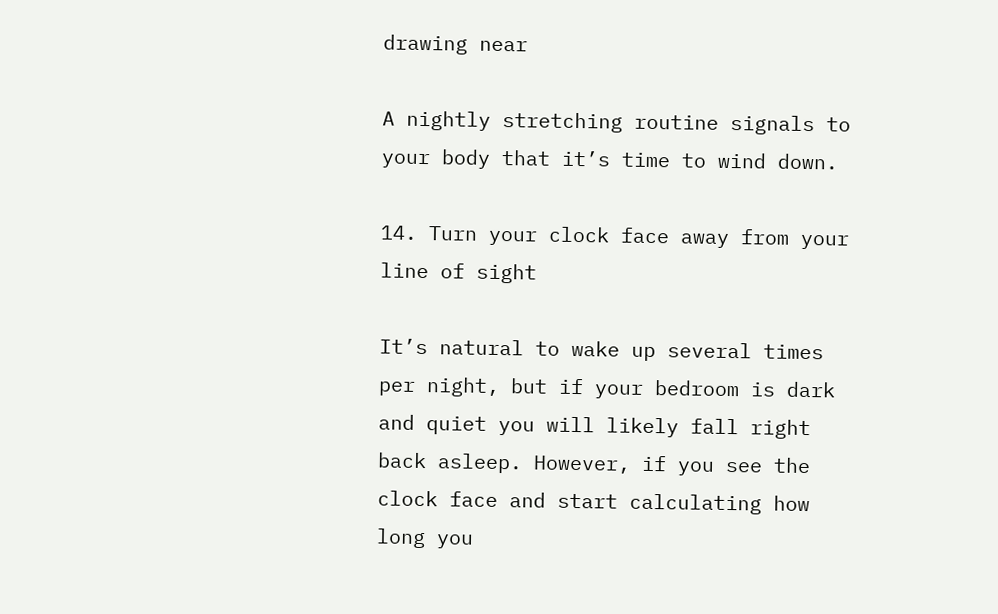drawing near

A nightly stretching routine signals to your body that it’s time to wind down.

14. Turn your clock face away from your line of sight

It’s natural to wake up several times per night, but if your bedroom is dark and quiet you will likely fall right back asleep. However, if you see the clock face and start calculating how long you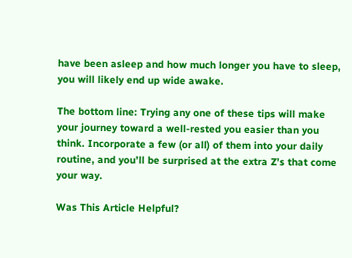have been asleep and how much longer you have to sleep, you will likely end up wide awake.

The bottom line: Trying any one of these tips will make your journey toward a well-rested you easier than you think. Incorporate a few (or all) of them into your daily routine, and you’ll be surprised at the extra Z’s that come your way.

Was This Article Helpful?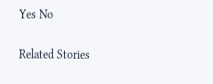Yes No

Related Stories